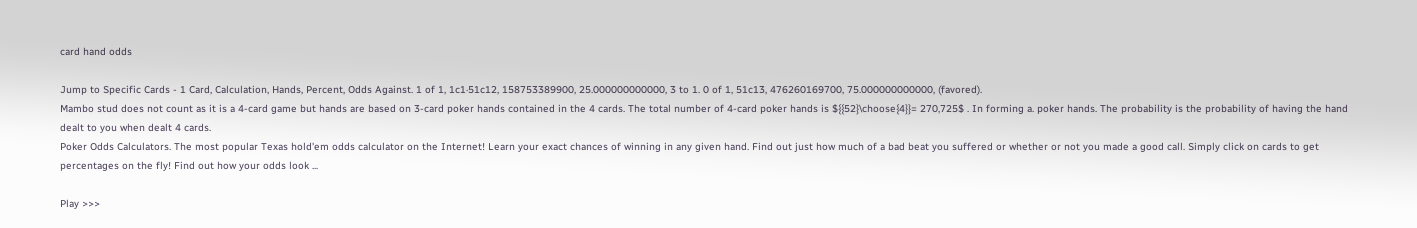card hand odds

Jump to Specific Cards - 1 Card, Calculation, Hands, Percent, Odds Against. 1 of 1, 1c1·51c12, 158753389900, 25.000000000000, 3 to 1. 0 of 1, 51c13, 476260169700, 75.000000000000, (favored).
Mambo stud does not count as it is a 4-card game but hands are based on 3-card poker hands contained in the 4 cards. The total number of 4-card poker hands is ${{52}\choose{4}}= 270,725$ . In forming a. poker hands. The probability is the probability of having the hand dealt to you when dealt 4 cards.
Poker Odds Calculators. The most popular Texas hold'em odds calculator on the Internet! Learn your exact chances of winning in any given hand. Find out just how much of a bad beat you suffered or whether or not you made a good call. Simply click on cards to get percentages on the fly! Find out how your odds look ...

Play >>>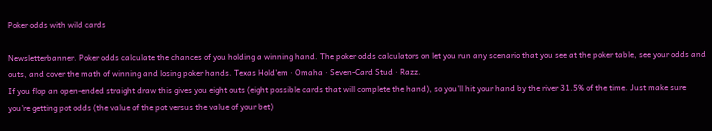Poker odds with wild cards

Newsletterbanner. Poker odds calculate the chances of you holding a winning hand. The poker odds calculators on let you run any scenario that you see at the poker table, see your odds and outs, and cover the math of winning and losing poker hands. Texas Hold'em · Omaha · Seven-Card Stud · Razz.
If you flop an open-ended straight draw this gives you eight outs (eight possible cards that will complete the hand), so you'll hit your hand by the river 31.5% of the time. Just make sure you're getting pot odds (the value of the pot versus the value of your bet)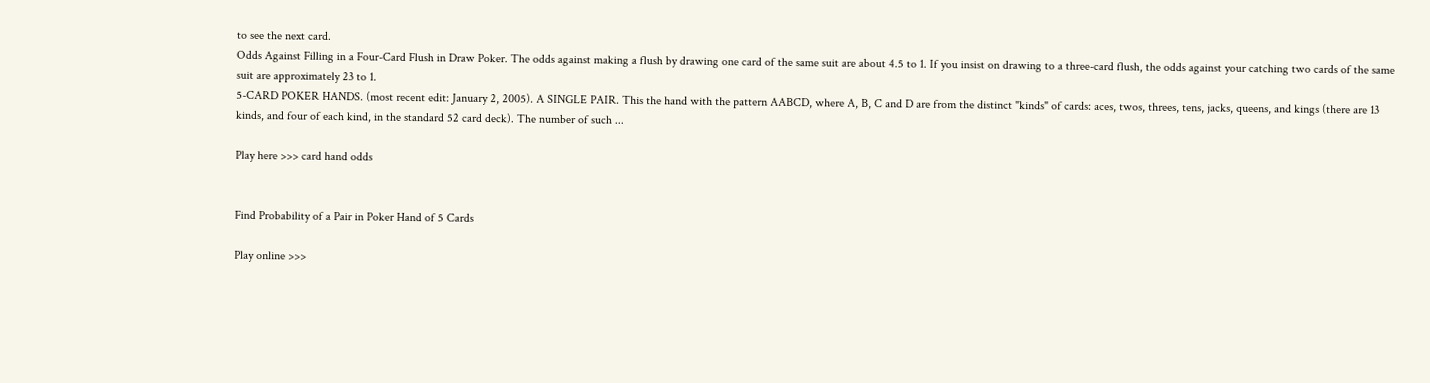to see the next card.
Odds Against Filling in a Four-Card Flush in Draw Poker. The odds against making a flush by drawing one card of the same suit are about 4.5 to 1. If you insist on drawing to a three-card flush, the odds against your catching two cards of the same suit are approximately 23 to 1.
5-CARD POKER HANDS. (most recent edit: January 2, 2005). A SINGLE PAIR. This the hand with the pattern AABCD, where A, B, C and D are from the distinct "kinds" of cards: aces, twos, threes, tens, jacks, queens, and kings (there are 13 kinds, and four of each kind, in the standard 52 card deck). The number of such ...

Play here >>> card hand odds


Find Probability of a Pair in Poker Hand of 5 Cards

Play online >>>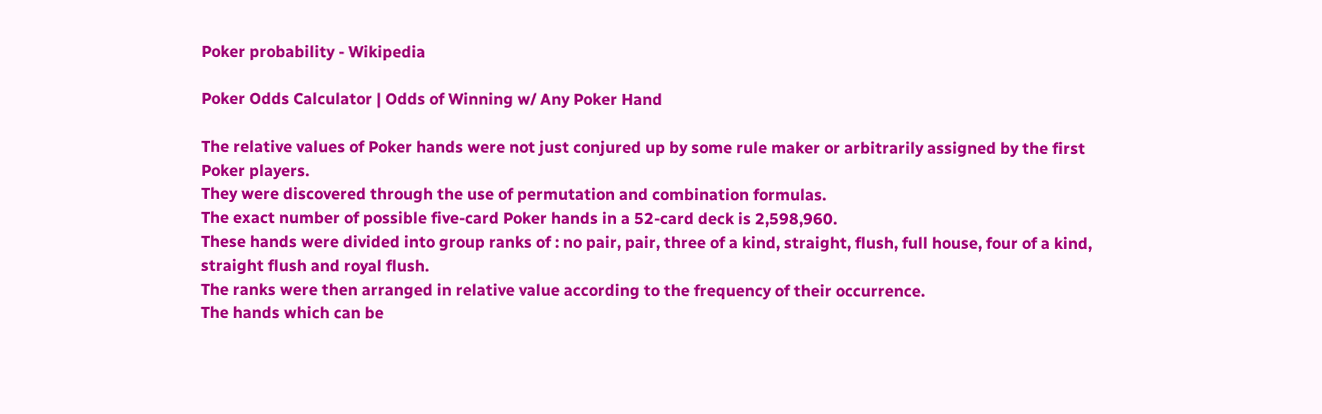Poker probability - Wikipedia

Poker Odds Calculator | Odds of Winning w/ Any Poker Hand

The relative values of Poker hands were not just conjured up by some rule maker or arbitrarily assigned by the first Poker players.
They were discovered through the use of permutation and combination formulas.
The exact number of possible five-card Poker hands in a 52-card deck is 2,598,960.
These hands were divided into group ranks of : no pair, pair, three of a kind, straight, flush, full house, four of a kind, straight flush and royal flush.
The ranks were then arranged in relative value according to the frequency of their occurrence.
The hands which can be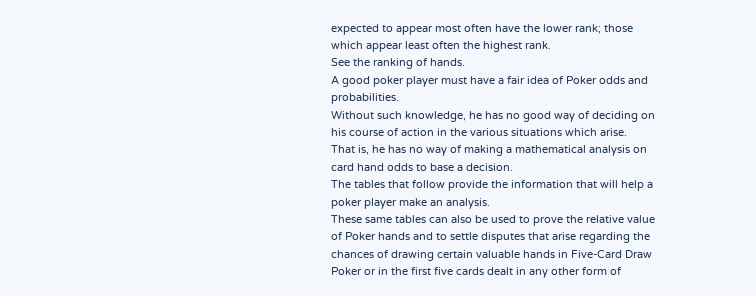expected to appear most often have the lower rank; those which appear least often the highest rank.
See the ranking of hands.
A good poker player must have a fair idea of Poker odds and probabilities.
Without such knowledge, he has no good way of deciding on his course of action in the various situations which arise.
That is, he has no way of making a mathematical analysis on card hand odds to base a decision.
The tables that follow provide the information that will help a poker player make an analysis.
These same tables can also be used to prove the relative value of Poker hands and to settle disputes that arise regarding the chances of drawing certain valuable hands in Five-Card Draw Poker or in the first five cards dealt in any other form of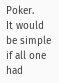Poker.
It would be simple if all one had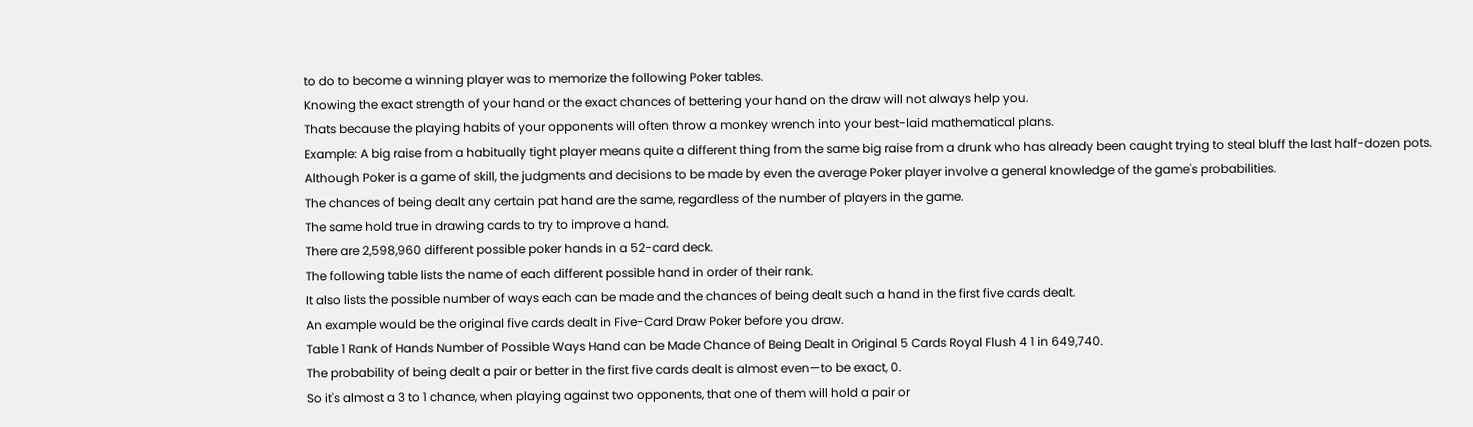to do to become a winning player was to memorize the following Poker tables.
Knowing the exact strength of your hand or the exact chances of bettering your hand on the draw will not always help you.
Thats because the playing habits of your opponents will often throw a monkey wrench into your best-laid mathematical plans.
Example: A big raise from a habitually tight player means quite a different thing from the same big raise from a drunk who has already been caught trying to steal bluff the last half-dozen pots.
Although Poker is a game of skill, the judgments and decisions to be made by even the average Poker player involve a general knowledge of the game's probabilities.
The chances of being dealt any certain pat hand are the same, regardless of the number of players in the game.
The same hold true in drawing cards to try to improve a hand.
There are 2,598,960 different possible poker hands in a 52-card deck.
The following table lists the name of each different possible hand in order of their rank.
It also lists the possible number of ways each can be made and the chances of being dealt such a hand in the first five cards dealt.
An example would be the original five cards dealt in Five-Card Draw Poker before you draw.
Table 1 Rank of Hands Number of Possible Ways Hand can be Made Chance of Being Dealt in Original 5 Cards Royal Flush 4 1 in 649,740.
The probability of being dealt a pair or better in the first five cards dealt is almost even—to be exact, 0.
So it's almost a 3 to 1 chance, when playing against two opponents, that one of them will hold a pair or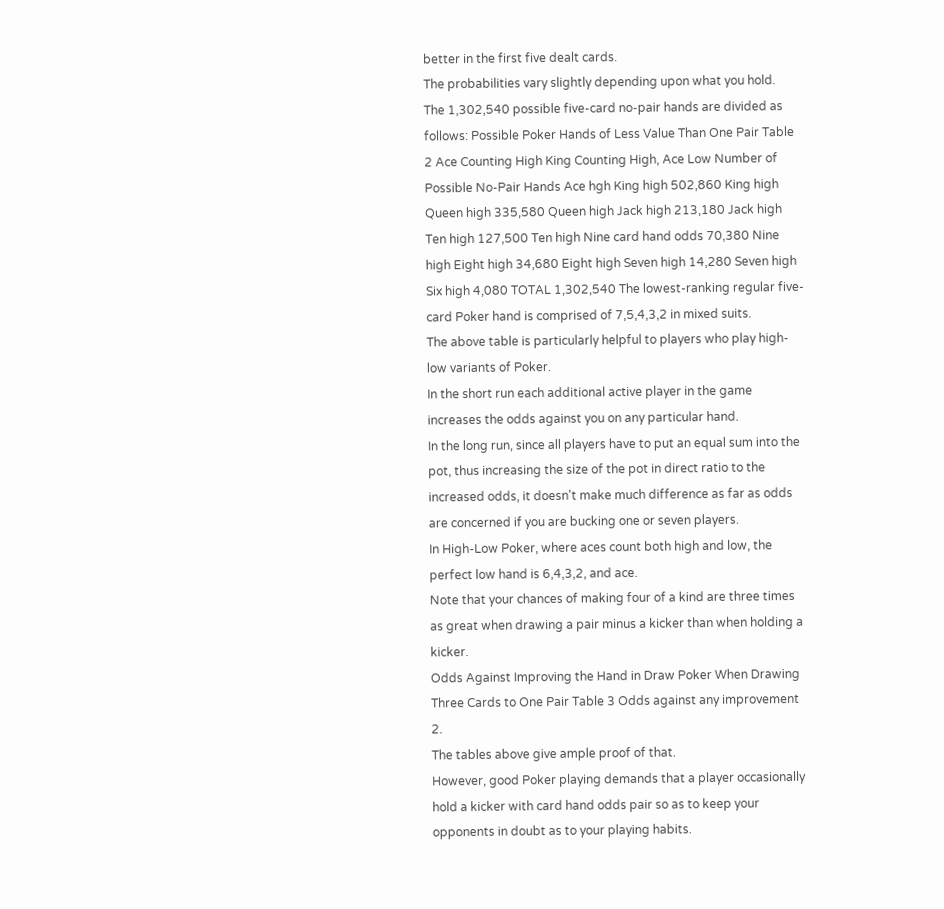better in the first five dealt cards.
The probabilities vary slightly depending upon what you hold.
The 1,302,540 possible five-card no-pair hands are divided as follows: Possible Poker Hands of Less Value Than One Pair Table 2 Ace Counting High King Counting High, Ace Low Number of Possible No-Pair Hands Ace hgh King high 502,860 King high Queen high 335,580 Queen high Jack high 213,180 Jack high Ten high 127,500 Ten high Nine card hand odds 70,380 Nine high Eight high 34,680 Eight high Seven high 14,280 Seven high Six high 4,080 TOTAL 1,302,540 The lowest-ranking regular five-card Poker hand is comprised of 7,5,4,3,2 in mixed suits.
The above table is particularly helpful to players who play high-low variants of Poker.
In the short run each additional active player in the game increases the odds against you on any particular hand.
In the long run, since all players have to put an equal sum into the pot, thus increasing the size of the pot in direct ratio to the increased odds, it doesn't make much difference as far as odds are concerned if you are bucking one or seven players.
In High-Low Poker, where aces count both high and low, the perfect low hand is 6,4,3,2, and ace.
Note that your chances of making four of a kind are three times as great when drawing a pair minus a kicker than when holding a kicker.
Odds Against Improving the Hand in Draw Poker When Drawing Three Cards to One Pair Table 3 Odds against any improvement 2.
The tables above give ample proof of that.
However, good Poker playing demands that a player occasionally hold a kicker with card hand odds pair so as to keep your opponents in doubt as to your playing habits.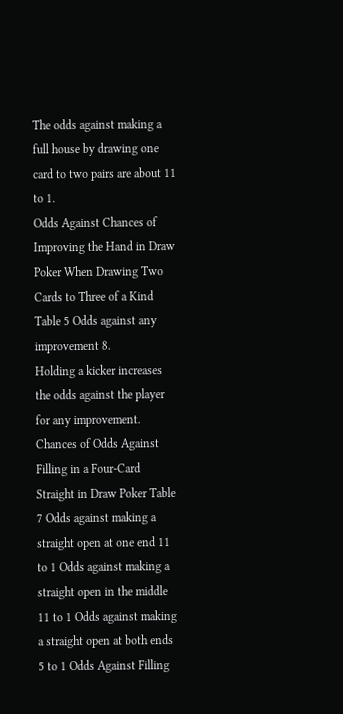The odds against making a full house by drawing one card to two pairs are about 11 to 1.
Odds Against Chances of Improving the Hand in Draw Poker When Drawing Two Cards to Three of a Kind Table 5 Odds against any improvement 8.
Holding a kicker increases the odds against the player for any improvement.
Chances of Odds Against Filling in a Four-Card Straight in Draw Poker Table 7 Odds against making a straight open at one end 11 to 1 Odds against making a straight open in the middle 11 to 1 Odds against making a straight open at both ends 5 to 1 Odds Against Filling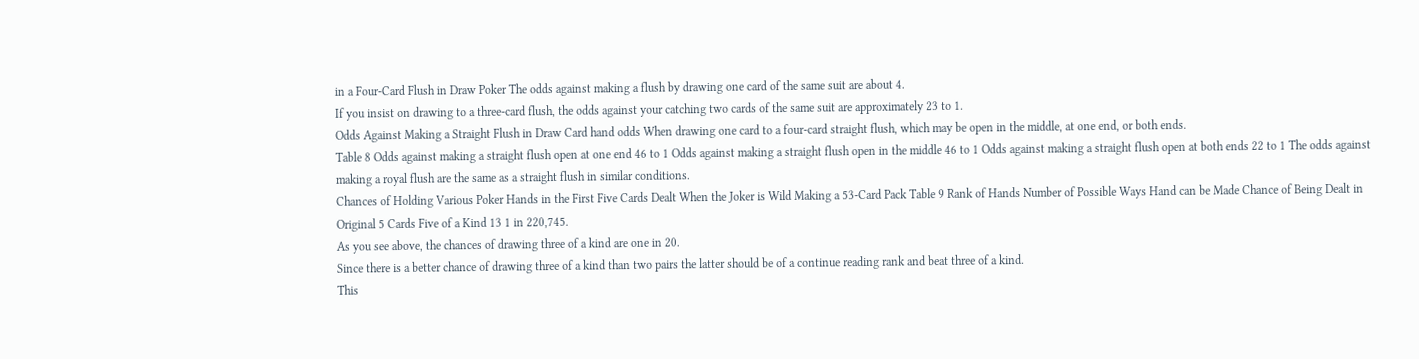in a Four-Card Flush in Draw Poker The odds against making a flush by drawing one card of the same suit are about 4.
If you insist on drawing to a three-card flush, the odds against your catching two cards of the same suit are approximately 23 to 1.
Odds Against Making a Straight Flush in Draw Card hand odds When drawing one card to a four-card straight flush, which may be open in the middle, at one end, or both ends.
Table 8 Odds against making a straight flush open at one end 46 to 1 Odds against making a straight flush open in the middle 46 to 1 Odds against making a straight flush open at both ends 22 to 1 The odds against making a royal flush are the same as a straight flush in similar conditions.
Chances of Holding Various Poker Hands in the First Five Cards Dealt When the Joker is Wild Making a 53-Card Pack Table 9 Rank of Hands Number of Possible Ways Hand can be Made Chance of Being Dealt in Original 5 Cards Five of a Kind 13 1 in 220,745.
As you see above, the chances of drawing three of a kind are one in 20.
Since there is a better chance of drawing three of a kind than two pairs the latter should be of a continue reading rank and beat three of a kind.
This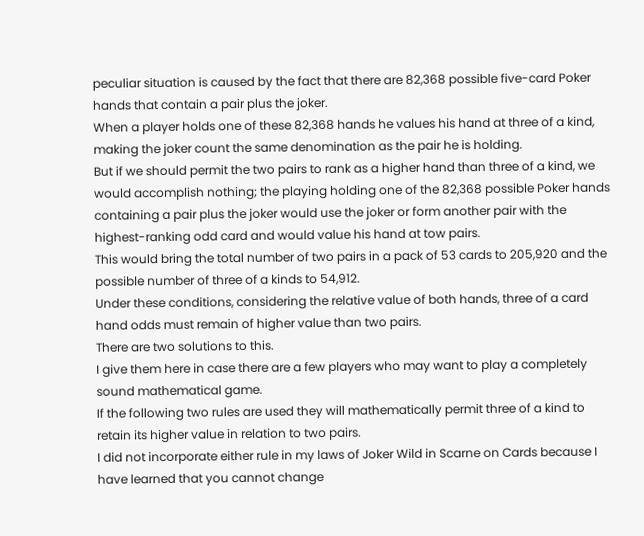peculiar situation is caused by the fact that there are 82,368 possible five-card Poker hands that contain a pair plus the joker.
When a player holds one of these 82,368 hands he values his hand at three of a kind, making the joker count the same denomination as the pair he is holding.
But if we should permit the two pairs to rank as a higher hand than three of a kind, we would accomplish nothing; the playing holding one of the 82,368 possible Poker hands containing a pair plus the joker would use the joker or form another pair with the highest-ranking odd card and would value his hand at tow pairs.
This would bring the total number of two pairs in a pack of 53 cards to 205,920 and the possible number of three of a kinds to 54,912.
Under these conditions, considering the relative value of both hands, three of a card hand odds must remain of higher value than two pairs.
There are two solutions to this.
I give them here in case there are a few players who may want to play a completely sound mathematical game.
If the following two rules are used they will mathematically permit three of a kind to retain its higher value in relation to two pairs.
I did not incorporate either rule in my laws of Joker Wild in Scarne on Cards because I have learned that you cannot change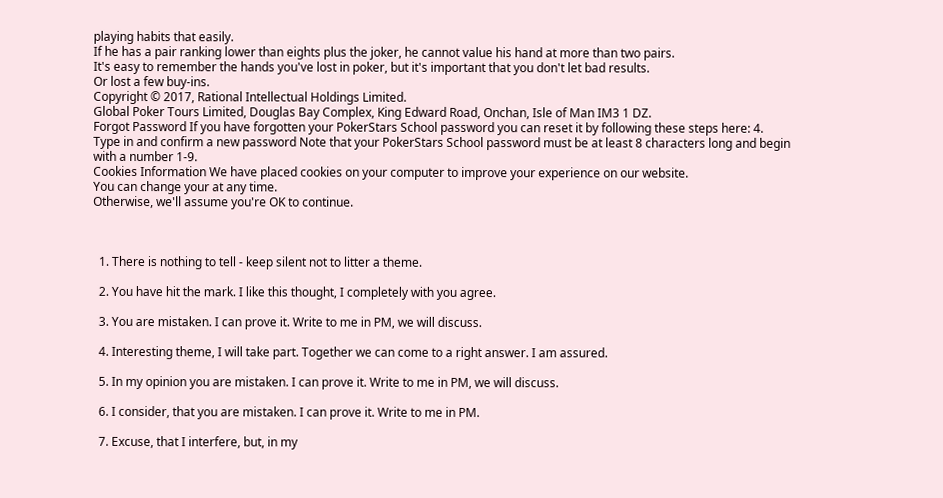playing habits that easily.
If he has a pair ranking lower than eights plus the joker, he cannot value his hand at more than two pairs.
It's easy to remember the hands you've lost in poker, but it's important that you don't let bad results.
Or lost a few buy-ins.
Copyright © 2017, Rational Intellectual Holdings Limited.
Global Poker Tours Limited, Douglas Bay Complex, King Edward Road, Onchan, Isle of Man IM3 1 DZ.
Forgot Password If you have forgotten your PokerStars School password you can reset it by following these steps here: 4.
Type in and confirm a new password Note that your PokerStars School password must be at least 8 characters long and begin with a number 1-9.
Cookies Information We have placed cookies on your computer to improve your experience on our website.
You can change your at any time.
Otherwise, we'll assume you're OK to continue.



  1. There is nothing to tell - keep silent not to litter a theme.

  2. You have hit the mark. I like this thought, I completely with you agree.

  3. You are mistaken. I can prove it. Write to me in PM, we will discuss.

  4. Interesting theme, I will take part. Together we can come to a right answer. I am assured.

  5. In my opinion you are mistaken. I can prove it. Write to me in PM, we will discuss.

  6. I consider, that you are mistaken. I can prove it. Write to me in PM.

  7. Excuse, that I interfere, but, in my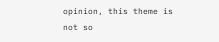opinion, this theme is not so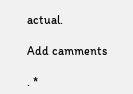actual.

Add camments

. *